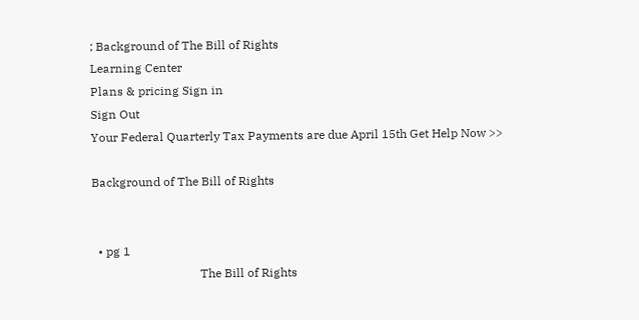; Background of The Bill of Rights
Learning Center
Plans & pricing Sign in
Sign Out
Your Federal Quarterly Tax Payments are due April 15th Get Help Now >>

Background of The Bill of Rights


  • pg 1
                                    The Bill of Rights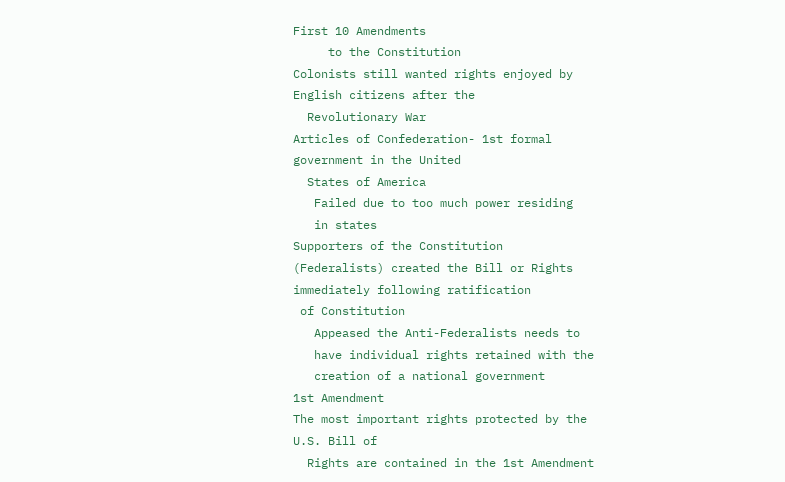First 10 Amendments
     to the Constitution
Colonists still wanted rights enjoyed by English citizens after the
  Revolutionary War
Articles of Confederation- 1st formal government in the United
  States of America
   Failed due to too much power residing
   in states
Supporters of the Constitution
(Federalists) created the Bill or Rights
immediately following ratification
 of Constitution
   Appeased the Anti-Federalists needs to
   have individual rights retained with the
   creation of a national government
1st Amendment
The most important rights protected by the U.S. Bill of
  Rights are contained in the 1st Amendment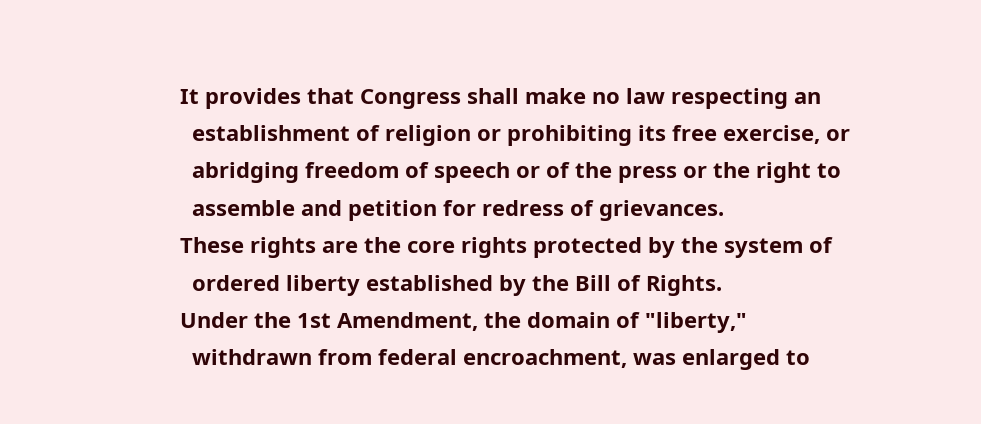It provides that Congress shall make no law respecting an
  establishment of religion or prohibiting its free exercise, or
  abridging freedom of speech or of the press or the right to
  assemble and petition for redress of grievances.
These rights are the core rights protected by the system of
  ordered liberty established by the Bill of Rights.
Under the 1st Amendment, the domain of "liberty,"
  withdrawn from federal encroachment, was enlarged to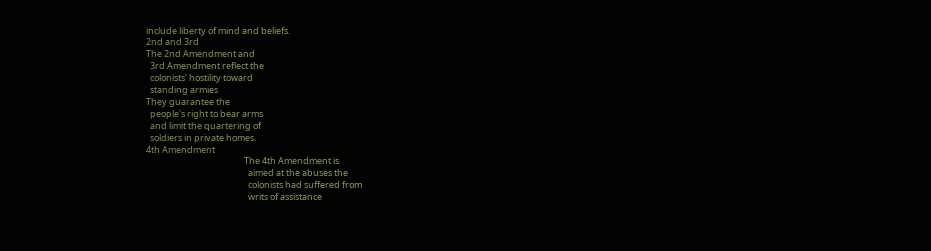include liberty of mind and beliefs.
2nd and 3rd
The 2nd Amendment and
  3rd Amendment reflect the
  colonists' hostility toward
  standing armies
They guarantee the
  people's right to bear arms
  and limit the quartering of
  soldiers in private homes.
4th Amendment
                                                 The 4th Amendment is
                                                   aimed at the abuses the
                                                   colonists had suffered from
                                                   writs of assistance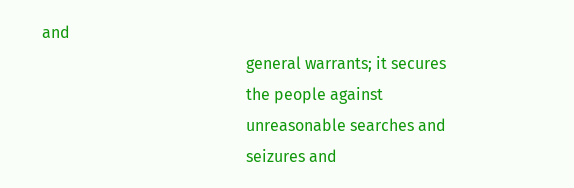and
                                                   general warrants; it secures
                                                   the people against
                                                   unreasonable searches and
                                                   seizures and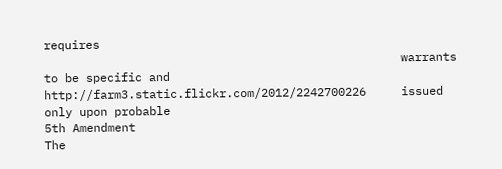requires
                                                   warrants to be specific and
http://farm3.static.flickr.com/2012/2242700226     issued only upon probable
5th Amendment
The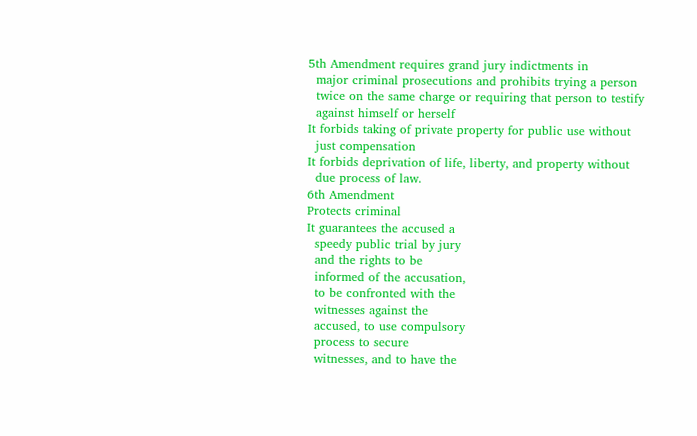5th Amendment requires grand jury indictments in
  major criminal prosecutions and prohibits trying a person
  twice on the same charge or requiring that person to testify
  against himself or herself
It forbids taking of private property for public use without
  just compensation
It forbids deprivation of life, liberty, and property without
  due process of law.
6th Amendment
Protects criminal
It guarantees the accused a
  speedy public trial by jury
  and the rights to be
  informed of the accusation,
  to be confronted with the
  witnesses against the
  accused, to use compulsory
  process to secure
  witnesses, and to have the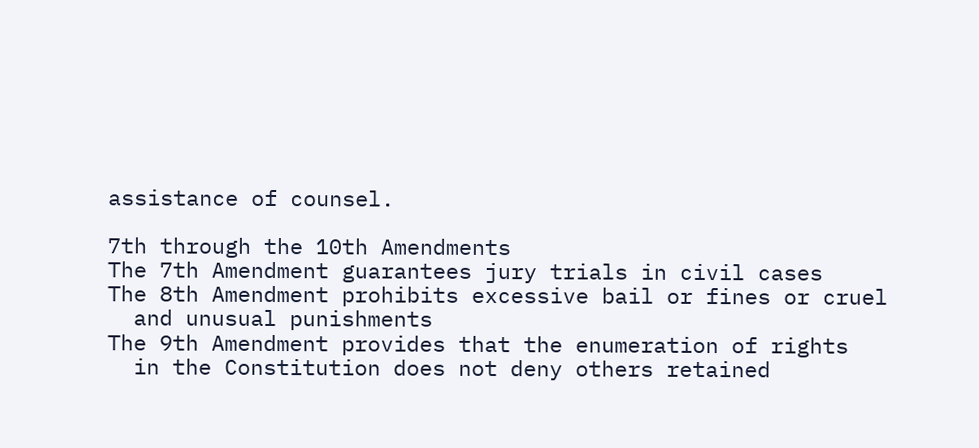assistance of counsel.

7th through the 10th Amendments
The 7th Amendment guarantees jury trials in civil cases
The 8th Amendment prohibits excessive bail or fines or cruel
  and unusual punishments
The 9th Amendment provides that the enumeration of rights
  in the Constitution does not deny others retained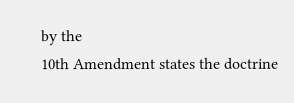by the
10th Amendment states the doctrine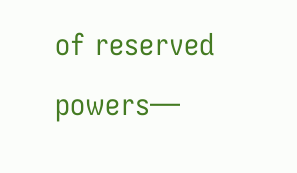of reserved powers—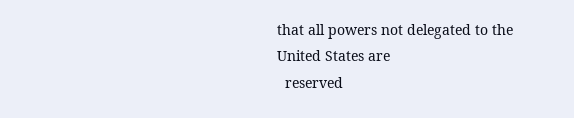that all powers not delegated to the United States are
  reserved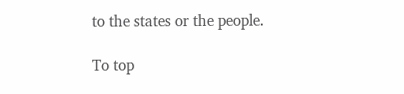to the states or the people.

To top